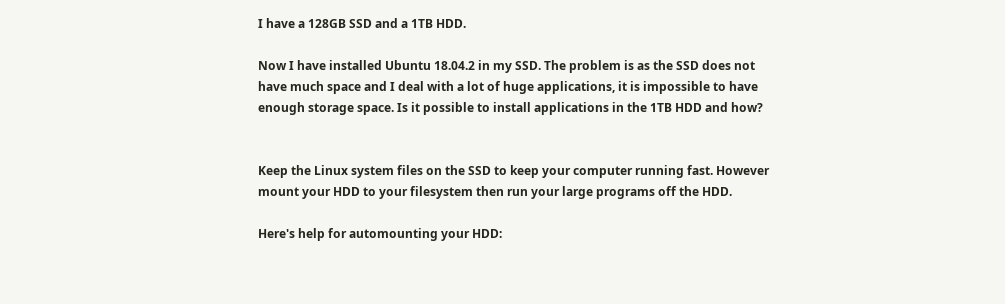I have a 128GB SSD and a 1TB HDD.

Now I have installed Ubuntu 18.04.2 in my SSD. The problem is as the SSD does not have much space and I deal with a lot of huge applications, it is impossible to have enough storage space. Is it possible to install applications in the 1TB HDD and how?


Keep the Linux system files on the SSD to keep your computer running fast. However mount your HDD to your filesystem then run your large programs off the HDD.

Here's help for automounting your HDD: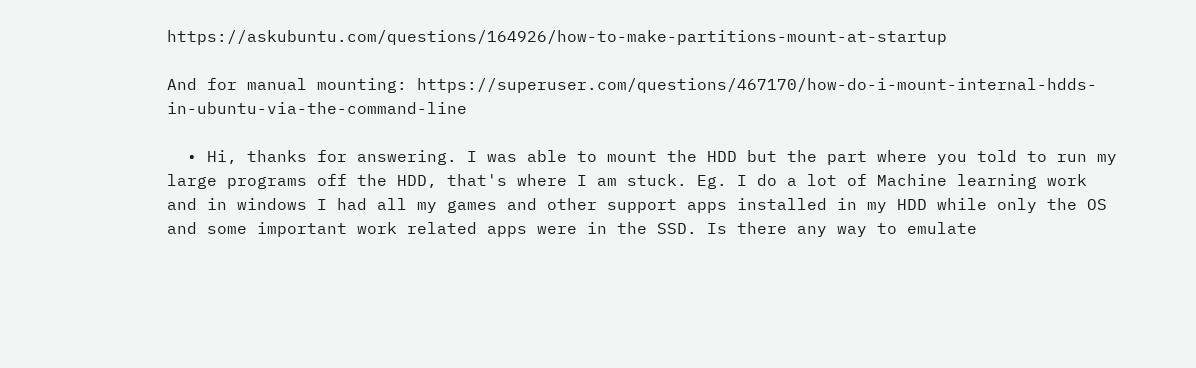https://askubuntu.com/questions/164926/how-to-make-partitions-mount-at-startup

And for manual mounting: https://superuser.com/questions/467170/how-do-i-mount-internal-hdds-in-ubuntu-via-the-command-line

  • Hi, thanks for answering. I was able to mount the HDD but the part where you told to run my large programs off the HDD, that's where I am stuck. Eg. I do a lot of Machine learning work and in windows I had all my games and other support apps installed in my HDD while only the OS and some important work related apps were in the SSD. Is there any way to emulate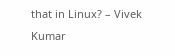that in Linux? – Vivek Kumar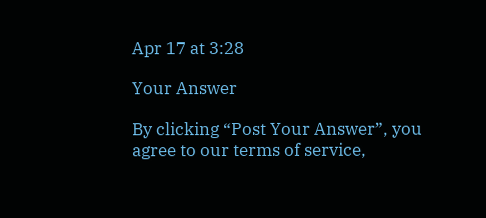Apr 17 at 3:28

Your Answer

By clicking “Post Your Answer”, you agree to our terms of service,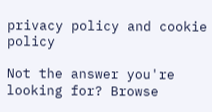privacy policy and cookie policy

Not the answer you're looking for? Browse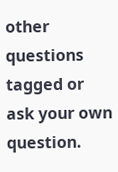other questions tagged or ask your own question.